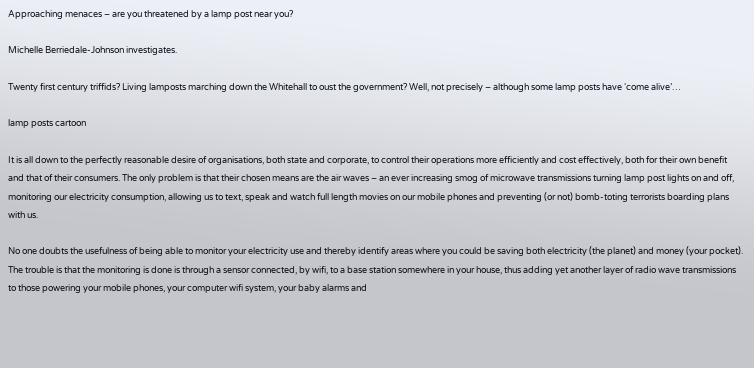Approaching menaces – are you threatened by a lamp post near you?

Michelle Berriedale-Johnson investigates.

Twenty first century triffids? Living lamposts marching down the Whitehall to oust the government? Well, not precisely – although some lamp posts have ‘come alive’…

lamp posts cartoon

It is all down to the perfectly reasonable desire of organisations, both state and corporate, to control their operations more efficiently and cost effectively, both for their own benefit and that of their consumers. The only problem is that their chosen means are the air waves – an ever increasing smog of microwave transmissions turning lamp post lights on and off, monitoring our electricity consumption, allowing us to text, speak and watch full length movies on our mobile phones and preventing (or not) bomb-toting terrorists boarding plans with us.

No one doubts the usefulness of being able to monitor your electricity use and thereby identify areas where you could be saving both electricity (the planet) and money (your pocket). The trouble is that the monitoring is done is through a sensor connected, by wifi, to a base station somewhere in your house, thus adding yet another layer of radio wave transmissions to those powering your mobile phones, your computer wifi system, your baby alarms and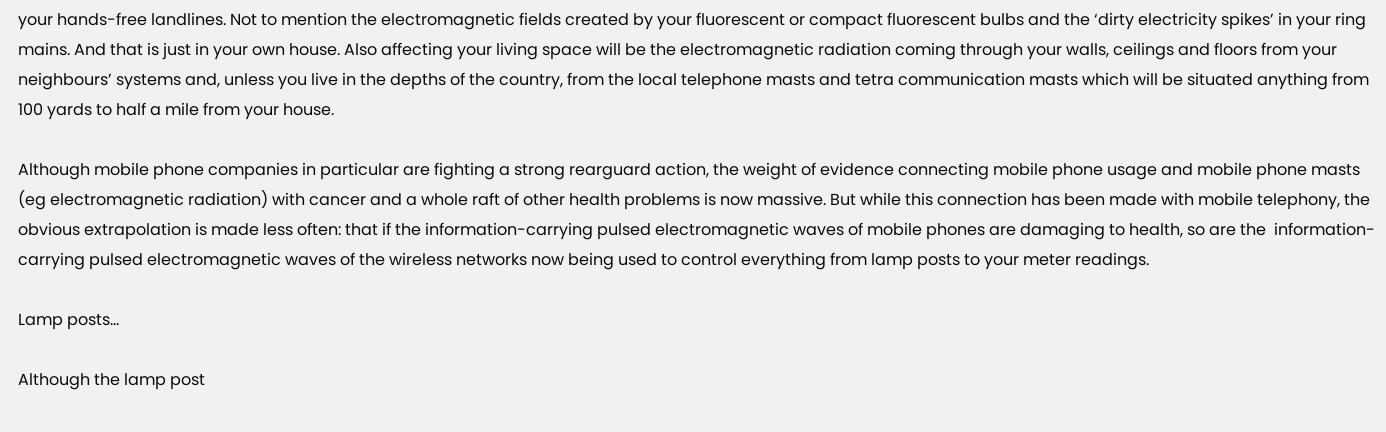your hands-free landlines. Not to mention the electromagnetic fields created by your fluorescent or compact fluorescent bulbs and the ‘dirty electricity spikes’ in your ring mains. And that is just in your own house. Also affecting your living space will be the electromagnetic radiation coming through your walls, ceilings and floors from your neighbours’ systems and, unless you live in the depths of the country, from the local telephone masts and tetra communication masts which will be situated anything from 100 yards to half a mile from your house.

Although mobile phone companies in particular are fighting a strong rearguard action, the weight of evidence connecting mobile phone usage and mobile phone masts (eg electromagnetic radiation) with cancer and a whole raft of other health problems is now massive. But while this connection has been made with mobile telephony, the obvious extrapolation is made less often: that if the information-carrying pulsed electromagnetic waves of mobile phones are damaging to health, so are the  information-carrying pulsed electromagnetic waves of the wireless networks now being used to control everything from lamp posts to your meter readings.

Lamp posts…

Although the lamp post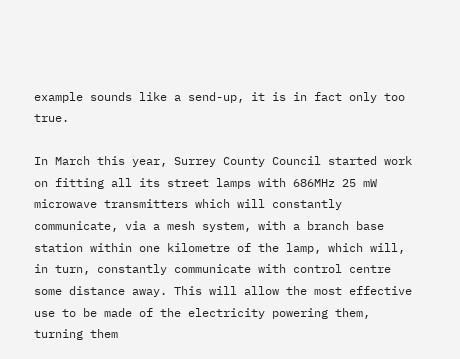example sounds like a send-up, it is in fact only too true.

In March this year, Surrey County Council started work on fitting all its street lamps with 686MHz 25 mW microwave transmitters which will constantly communicate, via a mesh system, with a branch base station within one kilometre of the lamp, which will, in turn, constantly communicate with control centre some distance away. This will allow the most effective use to be made of the electricity powering them, turning them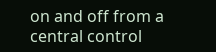on and off from a central control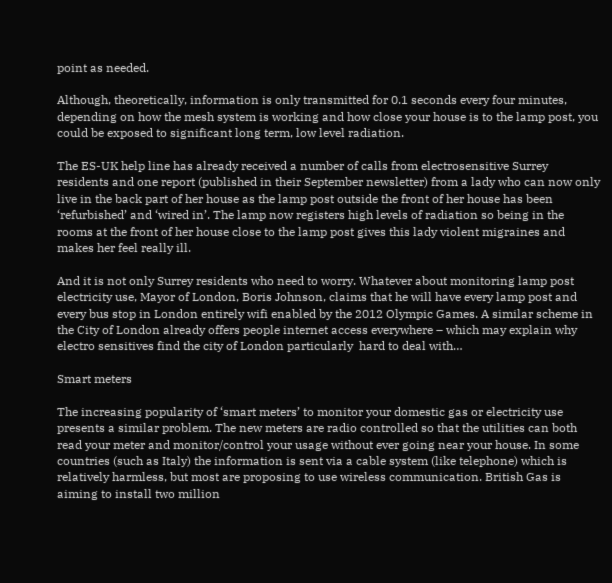point as needed.

Although, theoretically, information is only transmitted for 0.1 seconds every four minutes, depending on how the mesh system is working and how close your house is to the lamp post, you could be exposed to significant long term, low level radiation.

The ES-UK help line has already received a number of calls from electrosensitive Surrey residents and one report (published in their September newsletter) from a lady who can now only live in the back part of her house as the lamp post outside the front of her house has been ‘refurbished’ and ‘wired in’. The lamp now registers high levels of radiation so being in the rooms at the front of her house close to the lamp post gives this lady violent migraines and makes her feel really ill.

And it is not only Surrey residents who need to worry. Whatever about monitoring lamp post electricity use, Mayor of London, Boris Johnson, claims that he will have every lamp post and every bus stop in London entirely wifi enabled by the 2012 Olympic Games. A similar scheme in the City of London already offers people internet access everywhere – which may explain why electro sensitives find the city of London particularly  hard to deal with…

Smart meters

The increasing popularity of ‘smart meters’ to monitor your domestic gas or electricity use presents a similar problem. The new meters are radio controlled so that the utilities can both read your meter and monitor/control your usage without ever going near your house. In some countries (such as Italy) the information is sent via a cable system (like telephone) which is relatively harmless, but most are proposing to use wireless communication. British Gas is aiming to install two million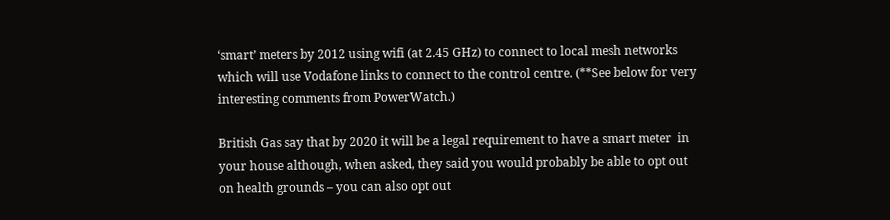‘smart’ meters by 2012 using wifi (at 2.45 GHz) to connect to local mesh networks which will use Vodafone links to connect to the control centre. (**See below for very interesting comments from PowerWatch.)

British Gas say that by 2020 it will be a legal requirement to have a smart meter  in your house although, when asked, they said you would probably be able to opt out on health grounds – you can also opt out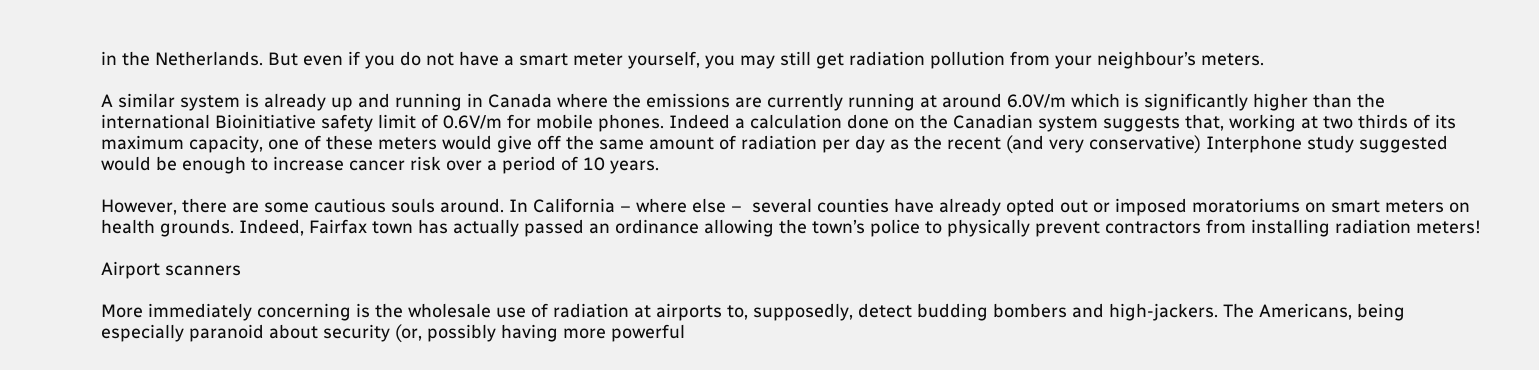in the Netherlands. But even if you do not have a smart meter yourself, you may still get radiation pollution from your neighbour’s meters.

A similar system is already up and running in Canada where the emissions are currently running at around 6.0V/m which is significantly higher than the international Bioinitiative safety limit of 0.6V/m for mobile phones. Indeed a calculation done on the Canadian system suggests that, working at two thirds of its maximum capacity, one of these meters would give off the same amount of radiation per day as the recent (and very conservative) Interphone study suggested would be enough to increase cancer risk over a period of 10 years.

However, there are some cautious souls around. In California – where else –  several counties have already opted out or imposed moratoriums on smart meters on health grounds. Indeed, Fairfax town has actually passed an ordinance allowing the town’s police to physically prevent contractors from installing radiation meters!

Airport scanners

More immediately concerning is the wholesale use of radiation at airports to, supposedly, detect budding bombers and high-jackers. The Americans, being especially paranoid about security (or, possibly having more powerful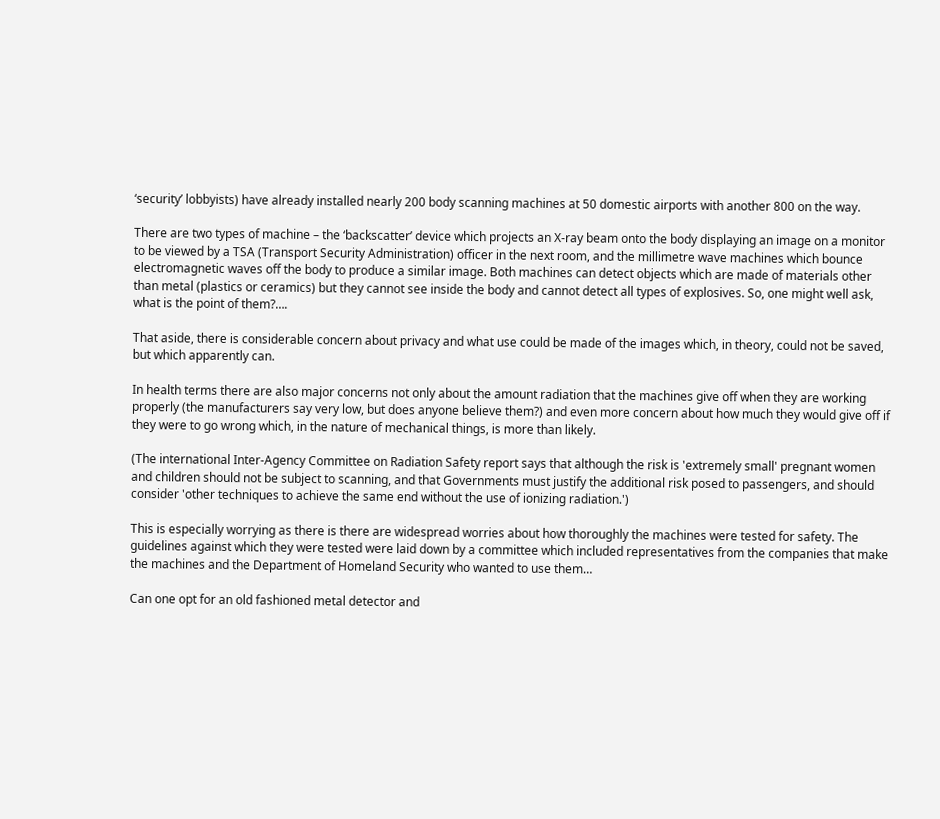‘security’ lobbyists) have already installed nearly 200 body scanning machines at 50 domestic airports with another 800 on the way.

There are two types of machine – the ‘backscatter’ device which projects an X-ray beam onto the body displaying an image on a monitor to be viewed by a TSA (Transport Security Administration) officer in the next room, and the millimetre wave machines which bounce electromagnetic waves off the body to produce a similar image. Both machines can detect objects which are made of materials other than metal (plastics or ceramics) but they cannot see inside the body and cannot detect all types of explosives. So, one might well ask, what is the point of them?….

That aside, there is considerable concern about privacy and what use could be made of the images which, in theory, could not be saved, but which apparently can.

In health terms there are also major concerns not only about the amount radiation that the machines give off when they are working properly (the manufacturers say very low, but does anyone believe them?) and even more concern about how much they would give off if they were to go wrong which, in the nature of mechanical things, is more than likely.

(The international Inter-Agency Committee on Radiation Safety report says that although the risk is 'extremely small' pregnant women and children should not be subject to scanning, and that Governments must justify the additional risk posed to passengers, and should consider 'other techniques to achieve the same end without the use of ionizing radiation.')

This is especially worrying as there is there are widespread worries about how thoroughly the machines were tested for safety. The guidelines against which they were tested were laid down by a committee which included representatives from the companies that make the machines and the Department of Homeland Security who wanted to use them…

Can one opt for an old fashioned metal detector and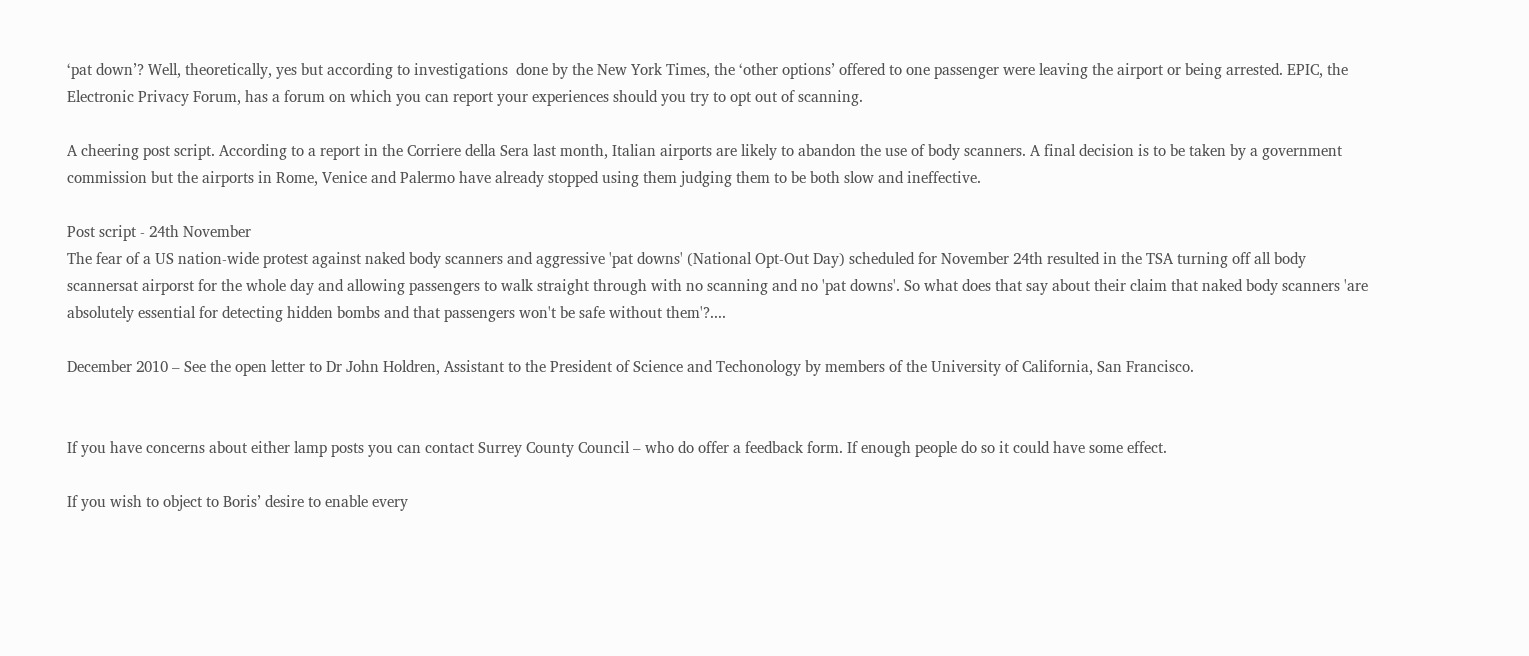‘pat down’? Well, theoretically, yes but according to investigations  done by the New York Times, the ‘other options’ offered to one passenger were leaving the airport or being arrested. EPIC, the Electronic Privacy Forum, has a forum on which you can report your experiences should you try to opt out of scanning.

A cheering post script. According to a report in the Corriere della Sera last month, Italian airports are likely to abandon the use of body scanners. A final decision is to be taken by a government commission but the airports in Rome, Venice and Palermo have already stopped using them judging them to be both slow and ineffective.

Post script - 24th November
The fear of a US nation-wide protest against naked body scanners and aggressive 'pat downs' (National Opt-Out Day) scheduled for November 24th resulted in the TSA turning off all body scannersat airporst for the whole day and allowing passengers to walk straight through with no scanning and no 'pat downs'. So what does that say about their claim that naked body scanners 'are absolutely essential for detecting hidden bombs and that passengers won't be safe without them'?....

December 2010 – See the open letter to Dr John Holdren, Assistant to the President of Science and Techonology by members of the University of California, San Francisco.


If you have concerns about either lamp posts you can contact Surrey County Council – who do offer a feedback form. If enough people do so it could have some effect.

If you wish to object to Boris’ desire to enable every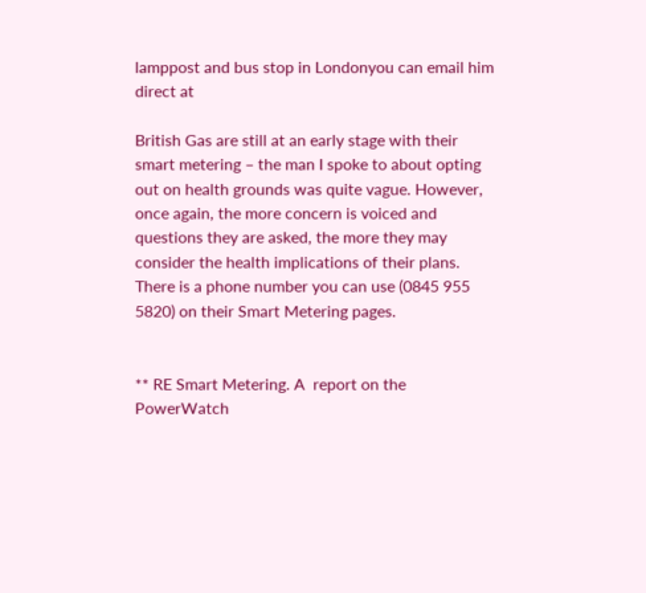lamppost and bus stop in Londonyou can email him direct at

British Gas are still at an early stage with their smart metering – the man I spoke to about opting out on health grounds was quite vague. However, once again, the more concern is voiced and questions they are asked, the more they may consider the health implications of their plans. There is a phone number you can use (0845 955 5820) on their Smart Metering pages.


** RE Smart Metering. A  report on the PowerWatch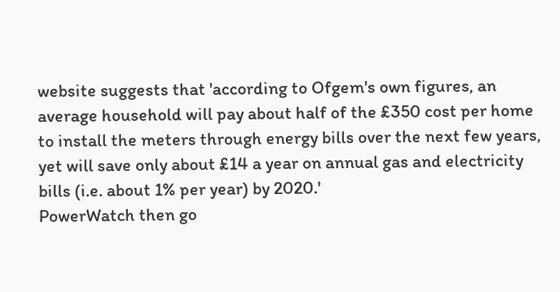website suggests that 'according to Ofgem's own figures, an average household will pay about half of the £350 cost per home to install the meters through energy bills over the next few years, yet will save only about £14 a year on annual gas and electricity bills (i.e. about 1% per year) by 2020.'
PowerWatch then go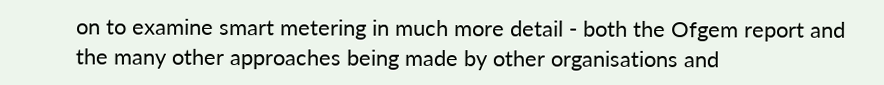on to examine smart metering in much more detail - both the Ofgem report and the many other approaches being made by other organisations and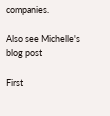companies.

Also see Michelle's blog post

First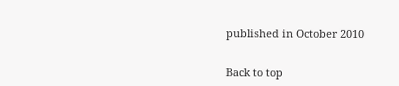published in October 2010


Back to top